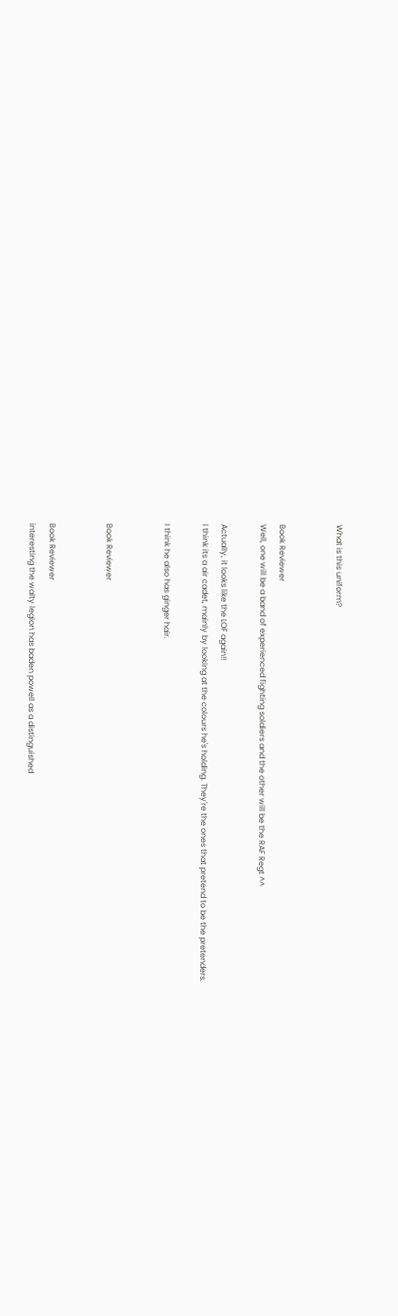What is this uniform?


Book Reviewer
Well, one will be a band of experienced fighting soldiers and the other will be the RAF Regt ^^

Actually, it looks like the LOF again!!
I think its a air cadet, mainly by looking at the colours he's holding. They're the ones that pretend to be the pretenders.

I think he also has ginger hair.


Book Reviewer


Book Reviewer
interesting the walty legion has baden powell as a distinguished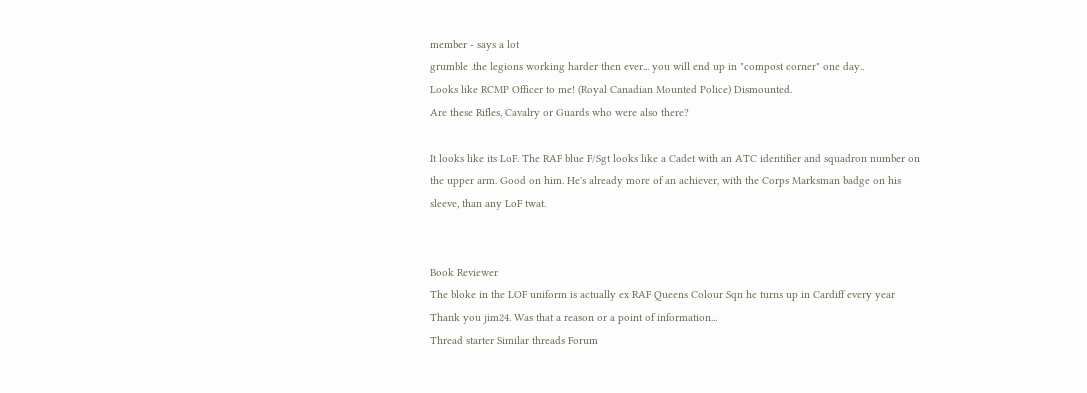member - says a lot
grumble .the legions working harder then ever... you will end up in "compost corner" one day..
Looks like RCMP Officer to me! (Royal Canadian Mounted Police) Dismounted.
Are these Rifles, Cavalry or Guards who were also there?

It looks like its LoF. The RAF blue F/Sgt looks like a Cadet with an ATC identifier and squadron number on the upper arm. Good on him. He's already more of an achiever, with the Corps Marksman badge on his sleeve, than any LoF twat.


Book Reviewer
The bloke in the LOF uniform is actually ex RAF Queens Colour Sqn he turns up in Cardiff every year
Thank you jim24. Was that a reason or a point of information...
Thread starter Similar threads Forum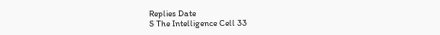Replies Date
S The Intelligence Cell 33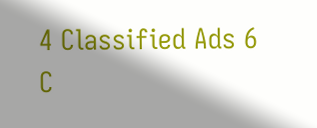4 Classified Ads 6
C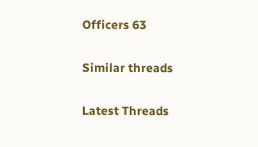Officers 63

Similar threads

Latest Threads